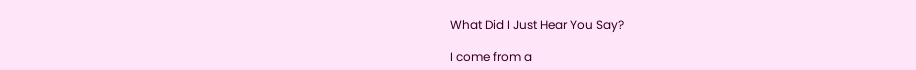What Did I Just Hear You Say?

I come from a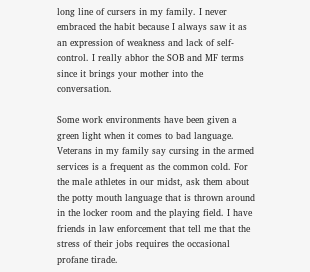long line of cursers in my family. I never embraced the habit because I always saw it as an expression of weakness and lack of self-control. I really abhor the SOB and MF terms since it brings your mother into the conversation.

Some work environments have been given a green light when it comes to bad language. Veterans in my family say cursing in the armed services is a frequent as the common cold. For the male athletes in our midst, ask them about the potty mouth language that is thrown around in the locker room and the playing field. I have friends in law enforcement that tell me that the stress of their jobs requires the occasional profane tirade.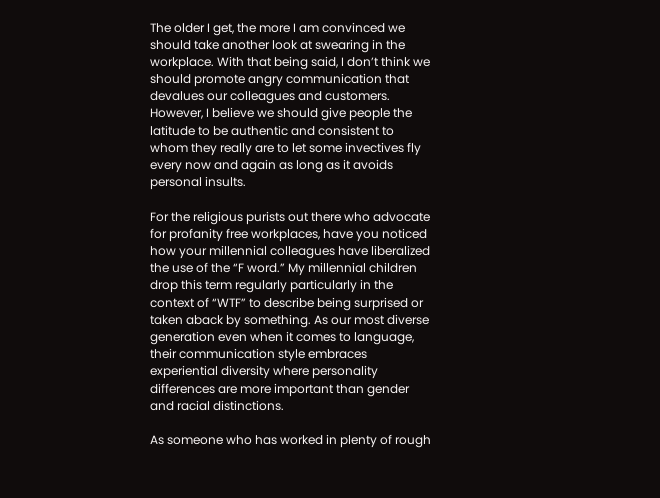The older I get, the more I am convinced we should take another look at swearing in the workplace. With that being said, I don’t think we should promote angry communication that devalues our colleagues and customers. However, I believe we should give people the latitude to be authentic and consistent to whom they really are to let some invectives fly every now and again as long as it avoids personal insults.

For the religious purists out there who advocate for profanity free workplaces, have you noticed how your millennial colleagues have liberalized the use of the “F word.” My millennial children drop this term regularly particularly in the context of “WTF” to describe being surprised or taken aback by something. As our most diverse generation even when it comes to language, their communication style embraces experiential diversity where personality differences are more important than gender and racial distinctions.

As someone who has worked in plenty of rough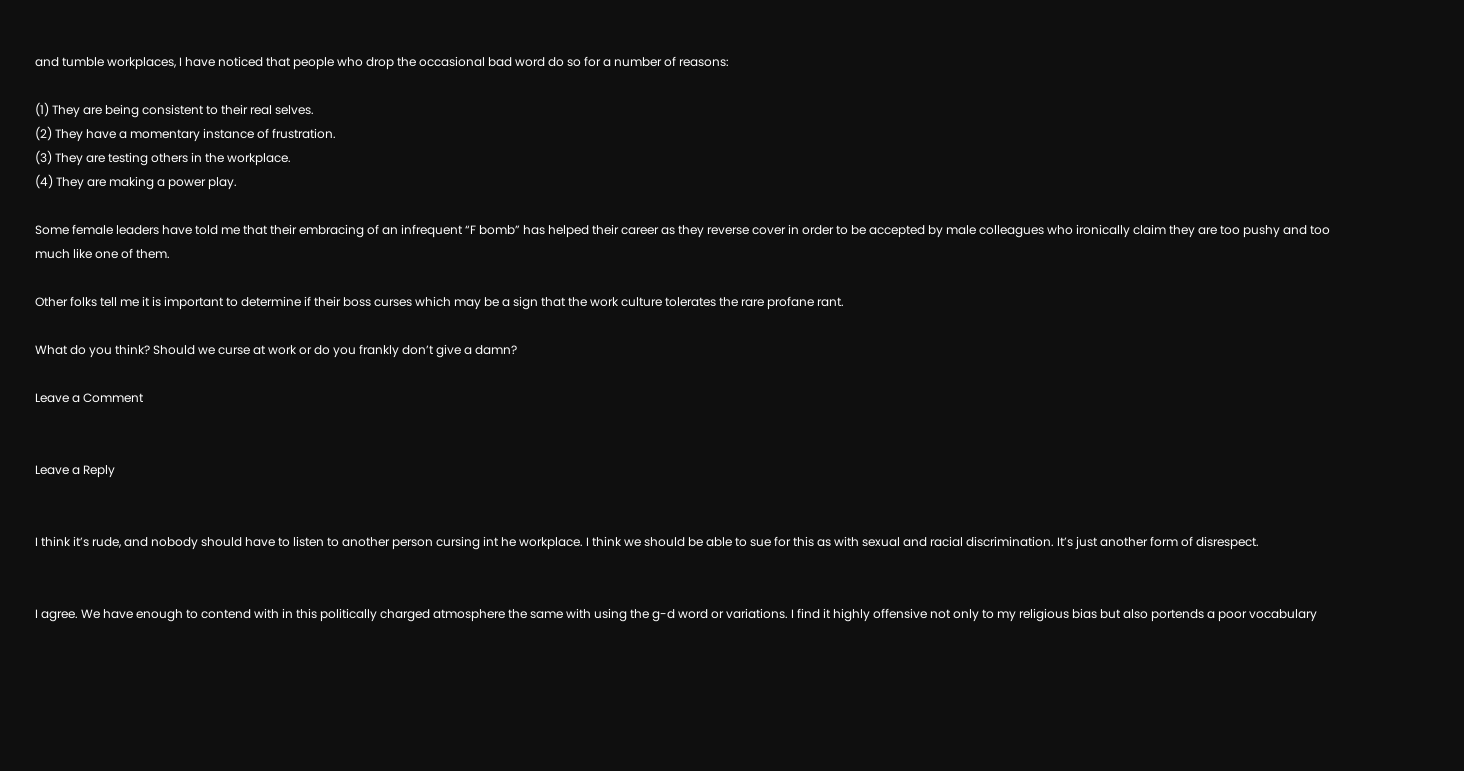and tumble workplaces, I have noticed that people who drop the occasional bad word do so for a number of reasons:

(1) They are being consistent to their real selves.
(2) They have a momentary instance of frustration.
(3) They are testing others in the workplace.
(4) They are making a power play.

Some female leaders have told me that their embracing of an infrequent “F bomb” has helped their career as they reverse cover in order to be accepted by male colleagues who ironically claim they are too pushy and too much like one of them.

Other folks tell me it is important to determine if their boss curses which may be a sign that the work culture tolerates the rare profane rant.

What do you think? Should we curse at work or do you frankly don’t give a damn?

Leave a Comment


Leave a Reply


I think it’s rude, and nobody should have to listen to another person cursing int he workplace. I think we should be able to sue for this as with sexual and racial discrimination. It’s just another form of disrespect.


I agree. We have enough to contend with in this politically charged atmosphere the same with using the g-d word or variations. I find it highly offensive not only to my religious bias but also portends a poor vocabulary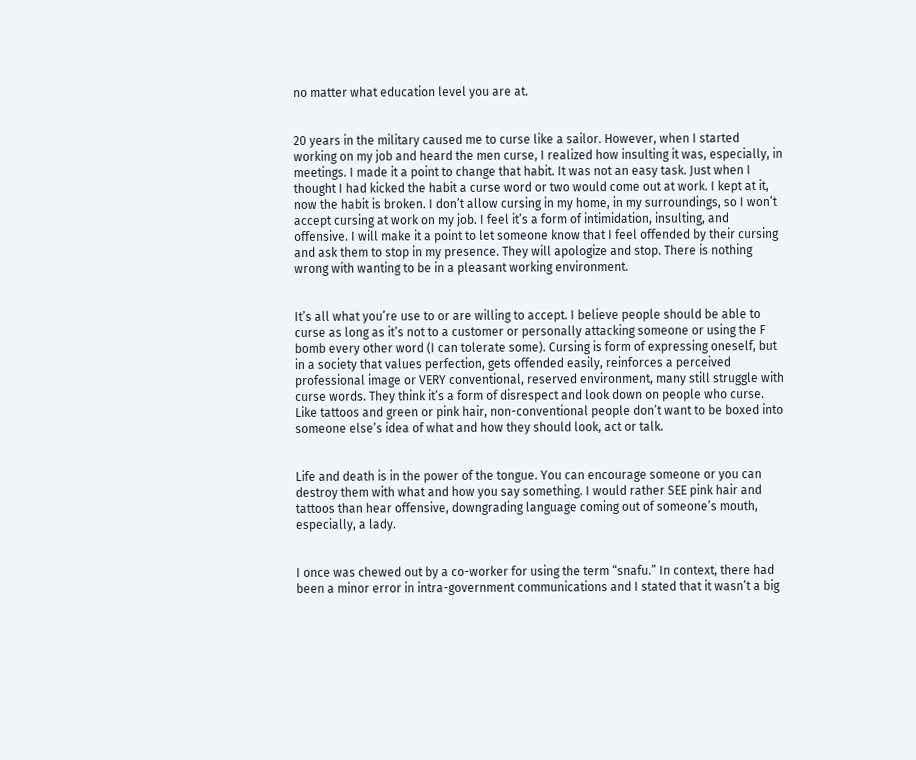no matter what education level you are at.


20 years in the military caused me to curse like a sailor. However, when I started working on my job and heard the men curse, I realized how insulting it was, especially, in meetings. I made it a point to change that habit. It was not an easy task. Just when I thought I had kicked the habit a curse word or two would come out at work. I kept at it, now the habit is broken. I don’t allow cursing in my home, in my surroundings, so I won’t accept cursing at work on my job. I feel it’s a form of intimidation, insulting, and offensive. I will make it a point to let someone know that I feel offended by their cursing and ask them to stop in my presence. They will apologize and stop. There is nothing wrong with wanting to be in a pleasant working environment.


It’s all what you’re use to or are willing to accept. I believe people should be able to curse as long as it’s not to a customer or personally attacking someone or using the F bomb every other word (I can tolerate some). Cursing is form of expressing oneself, but in a society that values perfection, gets offended easily, reinforces a perceived professional image or VERY conventional, reserved environment, many still struggle with curse words. They think it’s a form of disrespect and look down on people who curse. Like tattoos and green or pink hair, non-conventional people don’t want to be boxed into someone else’s idea of what and how they should look, act or talk.


Life and death is in the power of the tongue. You can encourage someone or you can destroy them with what and how you say something. I would rather SEE pink hair and tattoos than hear offensive, downgrading language coming out of someone’s mouth, especially, a lady.


I once was chewed out by a co-worker for using the term “snafu.” In context, there had been a minor error in intra-government communications and I stated that it wasn’t a big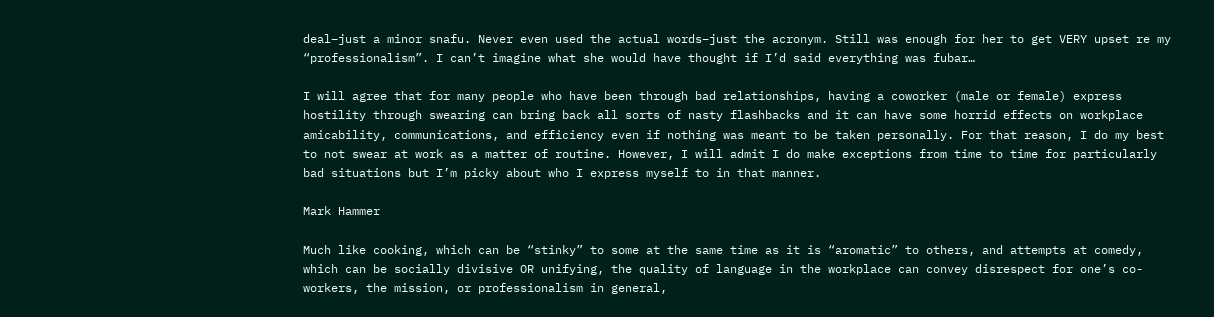deal–just a minor snafu. Never even used the actual words–just the acronym. Still was enough for her to get VERY upset re my “professionalism”. I can’t imagine what she would have thought if I’d said everything was fubar…

I will agree that for many people who have been through bad relationships, having a coworker (male or female) express hostility through swearing can bring back all sorts of nasty flashbacks and it can have some horrid effects on workplace amicability, communications, and efficiency even if nothing was meant to be taken personally. For that reason, I do my best to not swear at work as a matter of routine. However, I will admit I do make exceptions from time to time for particularly bad situations but I’m picky about who I express myself to in that manner.

Mark Hammer

Much like cooking, which can be “stinky” to some at the same time as it is “aromatic” to others, and attempts at comedy, which can be socially divisive OR unifying, the quality of language in the workplace can convey disrespect for one’s co-workers, the mission, or professionalism in general,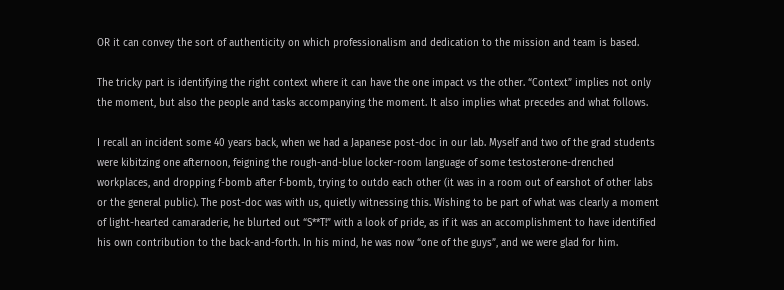OR it can convey the sort of authenticity on which professionalism and dedication to the mission and team is based.

The tricky part is identifying the right context where it can have the one impact vs the other. “Context” implies not only the moment, but also the people and tasks accompanying the moment. It also implies what precedes and what follows.

I recall an incident some 40 years back, when we had a Japanese post-doc in our lab. Myself and two of the grad students were kibitzing one afternoon, feigning the rough-and-blue locker-room language of some testosterone-drenched workplaces, and dropping f-bomb after f-bomb, trying to outdo each other (it was in a room out of earshot of other labs or the general public). The post-doc was with us, quietly witnessing this. Wishing to be part of what was clearly a moment of light-hearted camaraderie, he blurted out “S**T!” with a look of pride, as if it was an accomplishment to have identified his own contribution to the back-and-forth. In his mind, he was now “one of the guys”, and we were glad for him.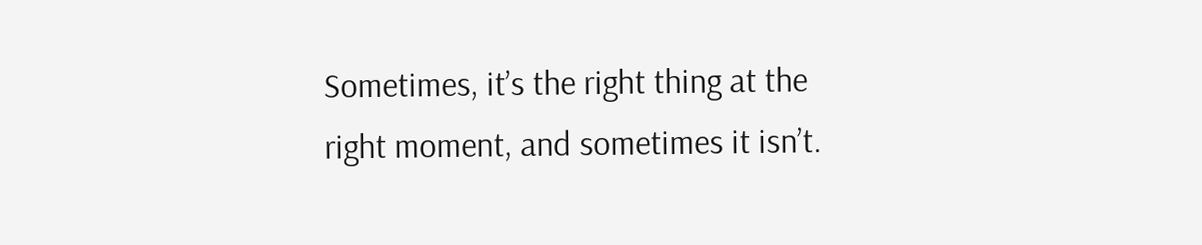Sometimes, it’s the right thing at the right moment, and sometimes it isn’t.